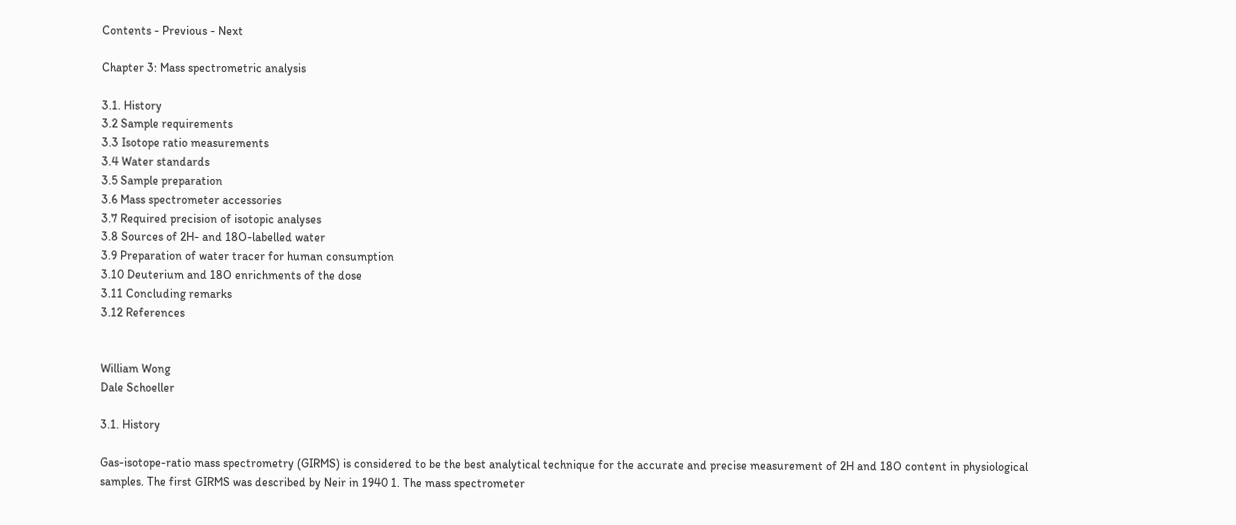Contents - Previous - Next

Chapter 3: Mass spectrometric analysis

3.1. History
3.2 Sample requirements
3.3 Isotope ratio measurements
3.4 Water standards
3.5 Sample preparation
3.6 Mass spectrometer accessories
3.7 Required precision of isotopic analyses
3.8 Sources of 2H- and 18O-labelled water
3.9 Preparation of water tracer for human consumption
3.10 Deuterium and 18O enrichments of the dose
3.11 Concluding remarks
3.12 References


William Wong
Dale Schoeller

3.1. History

Gas-isotope-ratio mass spectrometry (GIRMS) is considered to be the best analytical technique for the accurate and precise measurement of 2H and 18O content in physiological samples. The first GIRMS was described by Neir in 1940 1. The mass spectrometer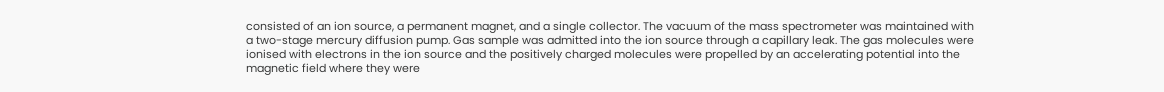consisted of an ion source, a permanent magnet, and a single collector. The vacuum of the mass spectrometer was maintained with a two-stage mercury diffusion pump. Gas sample was admitted into the ion source through a capillary leak. The gas molecules were ionised with electrons in the ion source and the positively charged molecules were propelled by an accelerating potential into the magnetic field where they were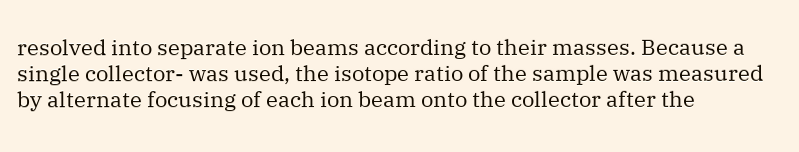resolved into separate ion beams according to their masses. Because a single collector- was used, the isotope ratio of the sample was measured by alternate focusing of each ion beam onto the collector after the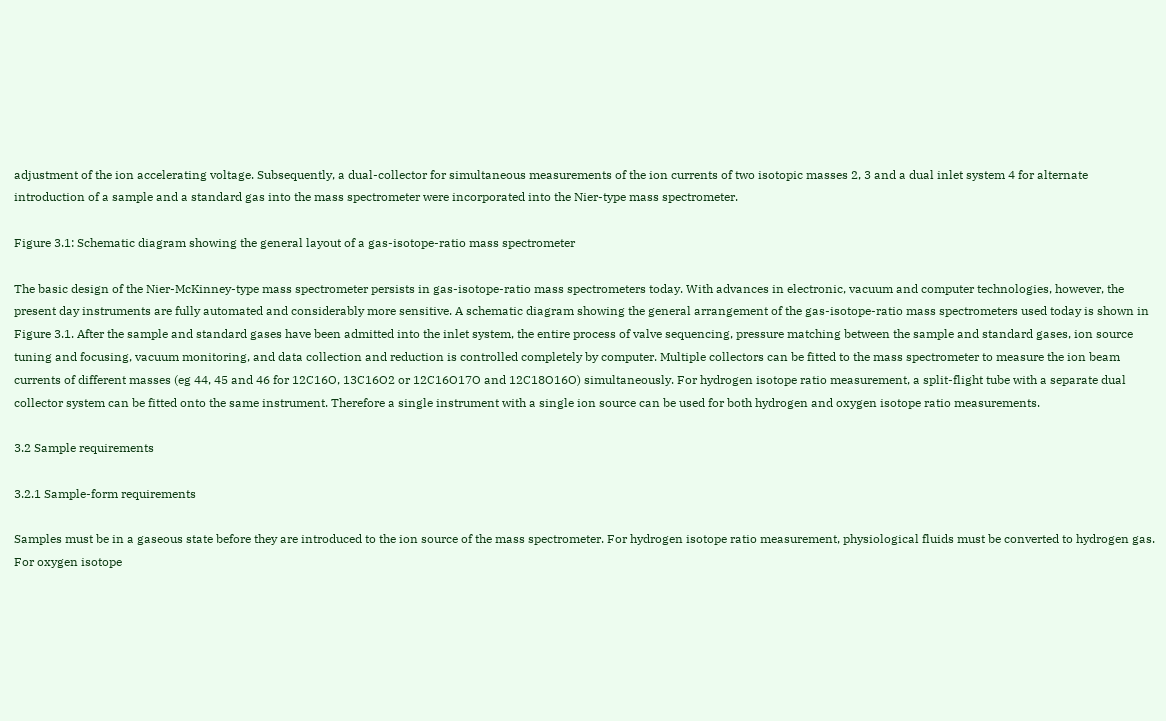adjustment of the ion accelerating voltage. Subsequently, a dual-collector for simultaneous measurements of the ion currents of two isotopic masses 2, 3 and a dual inlet system 4 for alternate introduction of a sample and a standard gas into the mass spectrometer were incorporated into the Nier-type mass spectrometer.

Figure 3.1: Schematic diagram showing the general layout of a gas-isotope-ratio mass spectrometer

The basic design of the Nier-McKinney-type mass spectrometer persists in gas-isotope-ratio mass spectrometers today. With advances in electronic, vacuum and computer technologies, however, the present day instruments are fully automated and considerably more sensitive. A schematic diagram showing the general arrangement of the gas-isotope-ratio mass spectrometers used today is shown in Figure 3.1. After the sample and standard gases have been admitted into the inlet system, the entire process of valve sequencing, pressure matching between the sample and standard gases, ion source tuning and focusing, vacuum monitoring, and data collection and reduction is controlled completely by computer. Multiple collectors can be fitted to the mass spectrometer to measure the ion beam currents of different masses (eg 44, 45 and 46 for 12C16O, 13C16O2 or 12C16O17O and 12C18O16O) simultaneously. For hydrogen isotope ratio measurement, a split-flight tube with a separate dual collector system can be fitted onto the same instrument. Therefore a single instrument with a single ion source can be used for both hydrogen and oxygen isotope ratio measurements.

3.2 Sample requirements

3.2.1 Sample-form requirements

Samples must be in a gaseous state before they are introduced to the ion source of the mass spectrometer. For hydrogen isotope ratio measurement, physiological fluids must be converted to hydrogen gas. For oxygen isotope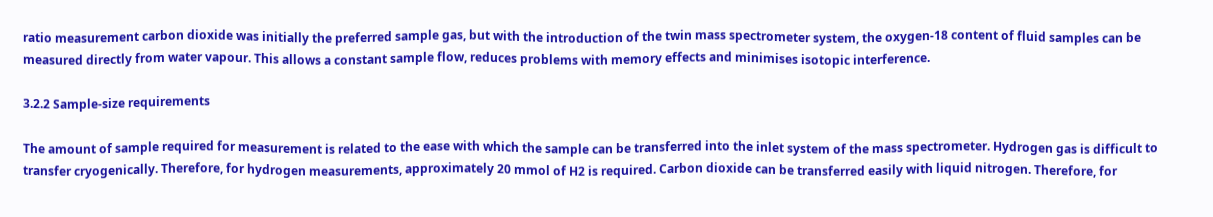ratio measurement carbon dioxide was initially the preferred sample gas, but with the introduction of the twin mass spectrometer system, the oxygen-18 content of fluid samples can be measured directly from water vapour. This allows a constant sample flow, reduces problems with memory effects and minimises isotopic interference.

3.2.2 Sample-size requirements

The amount of sample required for measurement is related to the ease with which the sample can be transferred into the inlet system of the mass spectrometer. Hydrogen gas is difficult to transfer cryogenically. Therefore, for hydrogen measurements, approximately 20 mmol of H2 is required. Carbon dioxide can be transferred easily with liquid nitrogen. Therefore, for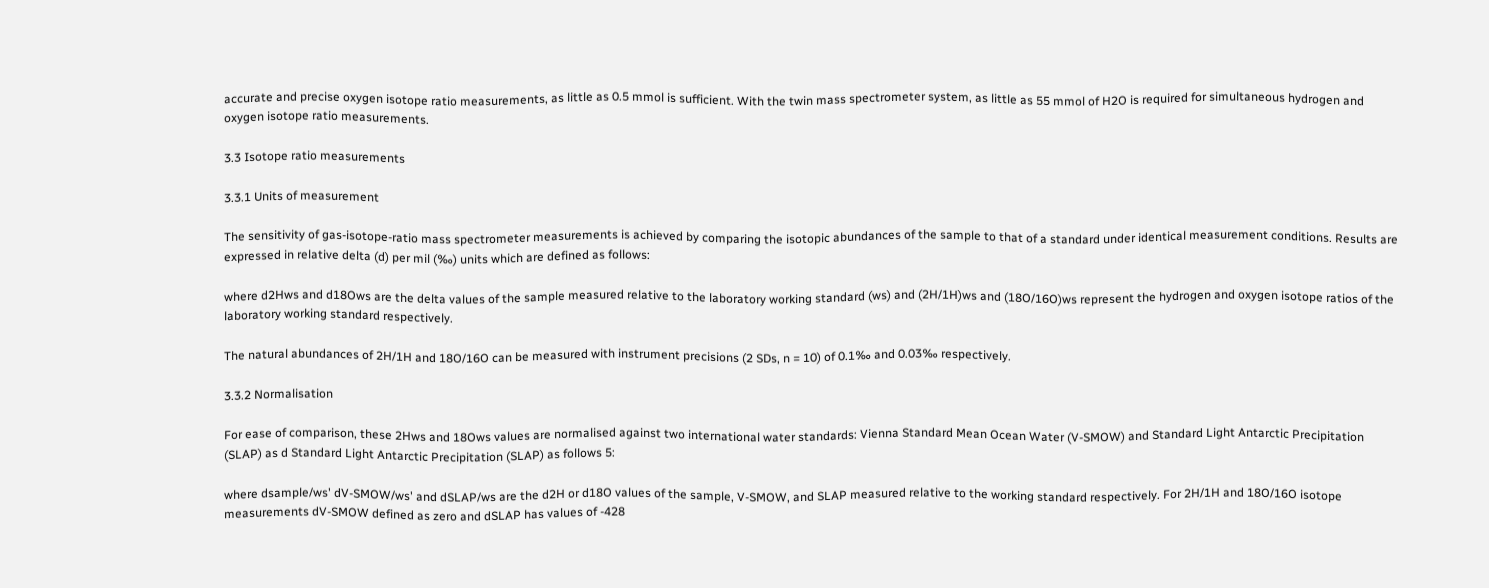accurate and precise oxygen isotope ratio measurements, as little as 0.5 mmol is sufficient. With the twin mass spectrometer system, as little as 55 mmol of H2O is required for simultaneous hydrogen and oxygen isotope ratio measurements.

3.3 Isotope ratio measurements

3.3.1 Units of measurement

The sensitivity of gas-isotope-ratio mass spectrometer measurements is achieved by comparing the isotopic abundances of the sample to that of a standard under identical measurement conditions. Results are expressed in relative delta (d) per mil (‰) units which are defined as follows:

where d2Hws and d18Ows are the delta values of the sample measured relative to the laboratory working standard (ws) and (2H/1H)ws and (18O/16O)ws represent the hydrogen and oxygen isotope ratios of the laboratory working standard respectively.

The natural abundances of 2H/1H and 18O/16O can be measured with instrument precisions (2 SDs, n = 10) of 0.1‰ and 0.03‰ respectively.

3.3.2 Normalisation

For ease of comparison, these 2Hws and 18Ows values are normalised against two international water standards: Vienna Standard Mean Ocean Water (V-SMOW) and Standard Light Antarctic Precipitation (SLAP) as d Standard Light Antarctic Precipitation (SLAP) as follows 5:

where dsample/ws' dV-SMOW/ws' and dSLAP/ws are the d2H or d18O values of the sample, V-SMOW, and SLAP measured relative to the working standard respectively. For 2H/1H and 18O/16O isotope measurements dV-SMOW defined as zero and dSLAP has values of -428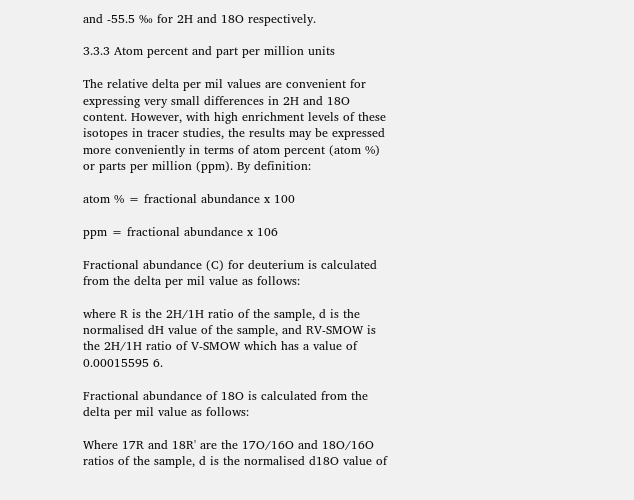and -55.5 ‰ for 2H and 18O respectively.

3.3.3 Atom percent and part per million units

The relative delta per mil values are convenient for expressing very small differences in 2H and 18O content. However, with high enrichment levels of these isotopes in tracer studies, the results may be expressed more conveniently in terms of atom percent (atom %) or parts per million (ppm). By definition:

atom % = fractional abundance x 100

ppm = fractional abundance x 106

Fractional abundance (C) for deuterium is calculated from the delta per mil value as follows:

where R is the 2H/1H ratio of the sample, d is the normalised dH value of the sample, and RV-SMOW is the 2H/1H ratio of V-SMOW which has a value of 0.00015595 6.

Fractional abundance of 18O is calculated from the delta per mil value as follows:

Where 17R and 18R' are the 17O/16O and 18O/16O ratios of the sample, d is the normalised d18O value of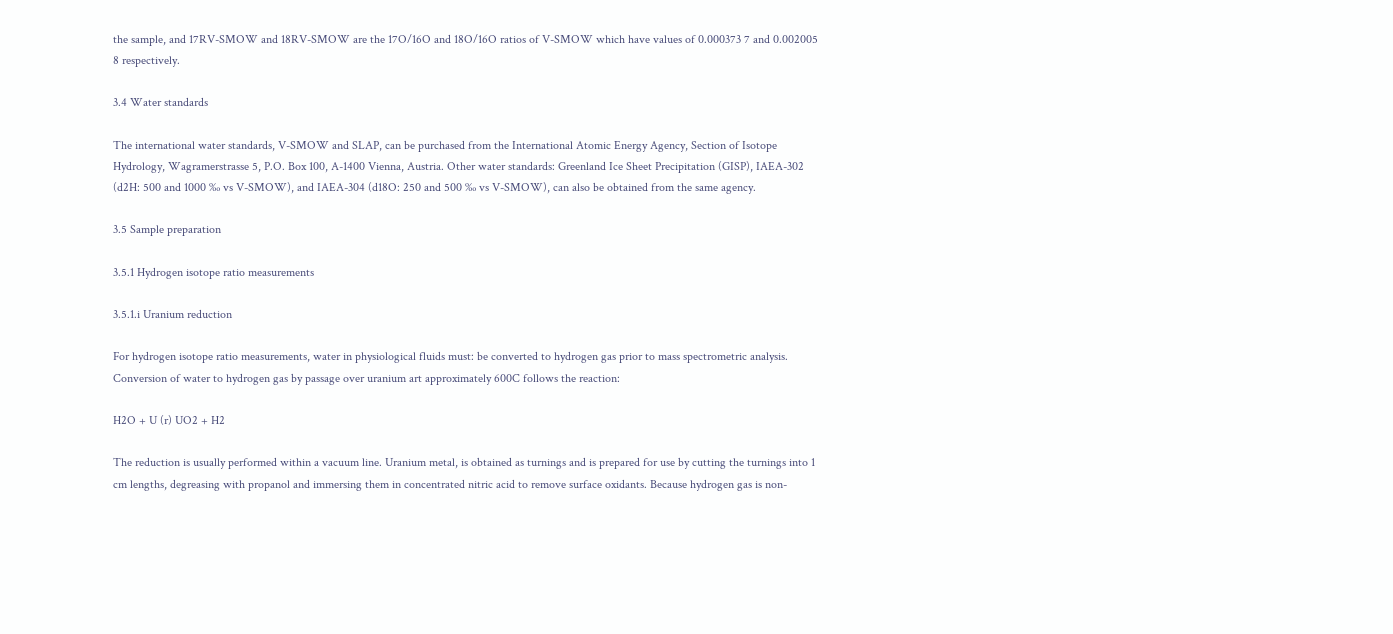the sample, and 17RV-SMOW and 18RV-SMOW are the 17O/16O and 18O/16O ratios of V-SMOW which have values of 0.000373 7 and 0.002005 8 respectively.

3.4 Water standards

The international water standards, V-SMOW and SLAP, can be purchased from the International Atomic Energy Agency, Section of Isotope Hydrology, Wagramerstrasse 5, P.O. Box 100, A-1400 Vienna, Austria. Other water standards: Greenland Ice Sheet Precipitation (GISP), IAEA-302 (d2H: 500 and 1000 ‰ vs V-SMOW), and IAEA-304 (d18O: 250 and 500 ‰ vs V-SMOW), can also be obtained from the same agency.

3.5 Sample preparation

3.5.1 Hydrogen isotope ratio measurements

3.5.1.i Uranium reduction

For hydrogen isotope ratio measurements, water in physiological fluids must: be converted to hydrogen gas prior to mass spectrometric analysis. Conversion of water to hydrogen gas by passage over uranium art approximately 600C follows the reaction:

H2O + U (r) UO2 + H2

The reduction is usually performed within a vacuum line. Uranium metal, is obtained as turnings and is prepared for use by cutting the turnings into 1 cm lengths, degreasing with propanol and immersing them in concentrated nitric acid to remove surface oxidants. Because hydrogen gas is non-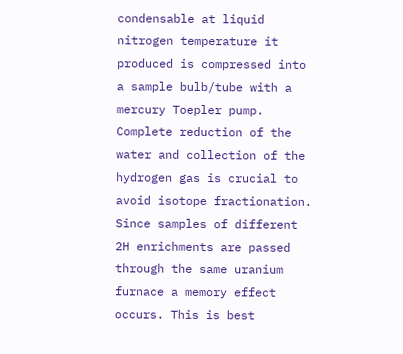condensable at liquid nitrogen temperature it produced is compressed into a sample bulb/tube with a mercury Toepler pump. Complete reduction of the water and collection of the hydrogen gas is crucial to avoid isotope fractionation. Since samples of different 2H enrichments are passed through the same uranium furnace a memory effect occurs. This is best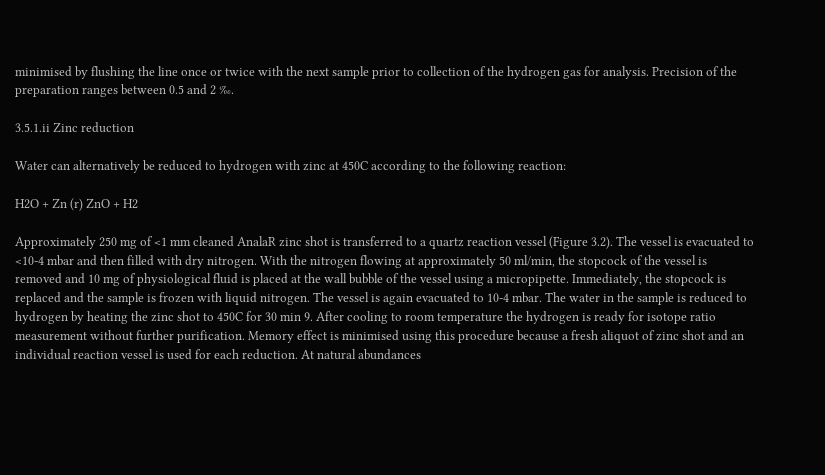minimised by flushing the line once or twice with the next sample prior to collection of the hydrogen gas for analysis. Precision of the preparation ranges between 0.5 and 2 ‰.

3.5.1.ii Zinc reduction

Water can alternatively be reduced to hydrogen with zinc at 450C according to the following reaction:

H2O + Zn (r) ZnO + H2

Approximately 250 mg of <1 mm cleaned AnalaR zinc shot is transferred to a quartz reaction vessel (Figure 3.2). The vessel is evacuated to <10-4 mbar and then filled with dry nitrogen. With the nitrogen flowing at approximately 50 ml/min, the stopcock of the vessel is removed and 10 mg of physiological fluid is placed at the wall bubble of the vessel using a micropipette. Immediately, the stopcock is replaced and the sample is frozen with liquid nitrogen. The vessel is again evacuated to 10-4 mbar. The water in the sample is reduced to hydrogen by heating the zinc shot to 450C for 30 min 9. After cooling to room temperature the hydrogen is ready for isotope ratio measurement without further purification. Memory effect is minimised using this procedure because a fresh aliquot of zinc shot and an individual reaction vessel is used for each reduction. At natural abundances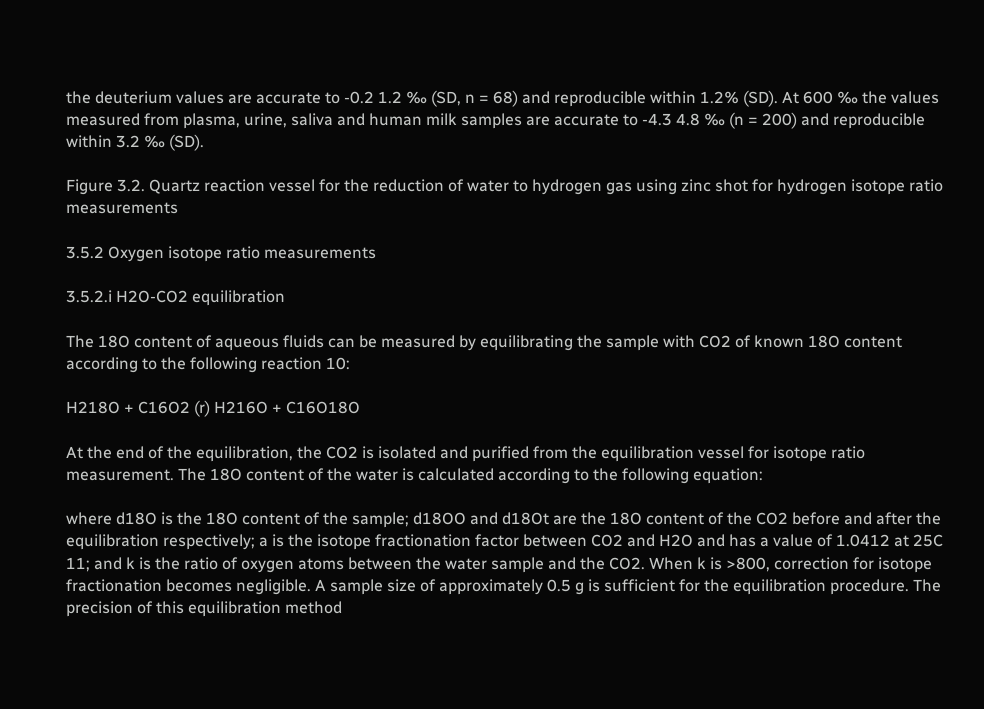the deuterium values are accurate to -0.2 1.2 ‰ (SD, n = 68) and reproducible within 1.2% (SD). At 600 ‰ the values measured from plasma, urine, saliva and human milk samples are accurate to -4.3 4.8 ‰ (n = 200) and reproducible within 3.2 ‰ (SD).

Figure 3.2. Quartz reaction vessel for the reduction of water to hydrogen gas using zinc shot for hydrogen isotope ratio measurements

3.5.2 Oxygen isotope ratio measurements

3.5.2.i H2O-CO2 equilibration

The 18O content of aqueous fluids can be measured by equilibrating the sample with CO2 of known 18O content according to the following reaction 10:

H218O + C16O2 (r) H216O + C16O18O

At the end of the equilibration, the CO2 is isolated and purified from the equilibration vessel for isotope ratio measurement. The 18O content of the water is calculated according to the following equation:

where d18O is the 18O content of the sample; d18OO and d18Ot are the 18O content of the CO2 before and after the equilibration respectively; a is the isotope fractionation factor between CO2 and H2O and has a value of 1.0412 at 25C 11; and k is the ratio of oxygen atoms between the water sample and the CO2. When k is >800, correction for isotope fractionation becomes negligible. A sample size of approximately 0.5 g is sufficient for the equilibration procedure. The precision of this equilibration method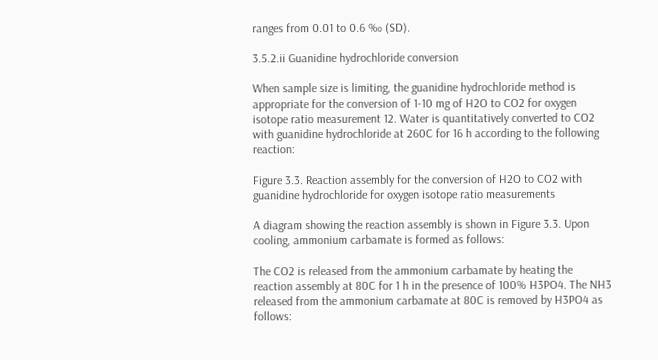ranges from 0.01 to 0.6 ‰ (SD).

3.5.2.ii Guanidine hydrochloride conversion

When sample size is limiting, the guanidine hydrochloride method is appropriate for the conversion of 1-10 mg of H2O to CO2 for oxygen isotope ratio measurement 12. Water is quantitatively converted to CO2 with guanidine hydrochloride at 260C for 16 h according to the following reaction:

Figure 3.3. Reaction assembly for the conversion of H2O to CO2 with guanidine hydrochloride for oxygen isotope ratio measurements

A diagram showing the reaction assembly is shown in Figure 3.3. Upon cooling, ammonium carbamate is formed as follows:

The CO2 is released from the ammonium carbamate by heating the reaction assembly at 80C for 1 h in the presence of 100% H3PO4. The NH3 released from the ammonium carbamate at 80C is removed by H3PO4 as follows: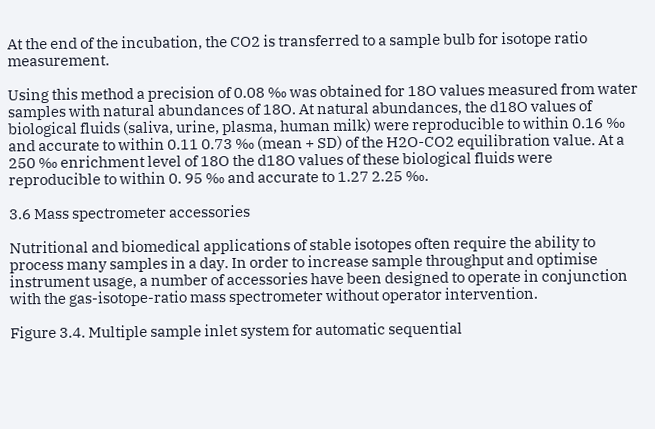At the end of the incubation, the CO2 is transferred to a sample bulb for isotope ratio measurement.

Using this method a precision of 0.08 ‰ was obtained for 18O values measured from water samples with natural abundances of 18O. At natural abundances, the d18O values of biological fluids (saliva, urine, plasma, human milk) were reproducible to within 0.16 ‰ and accurate to within 0.11 0.73 ‰ (mean + SD) of the H2O-CO2 equilibration value. At a 250 ‰ enrichment level of 18O the d18O values of these biological fluids were reproducible to within 0. 95 ‰ and accurate to 1.27 2.25 ‰.

3.6 Mass spectrometer accessories

Nutritional and biomedical applications of stable isotopes often require the ability to process many samples in a day. In order to increase sample throughput and optimise instrument usage, a number of accessories have been designed to operate in conjunction with the gas-isotope-ratio mass spectrometer without operator intervention.

Figure 3.4. Multiple sample inlet system for automatic sequential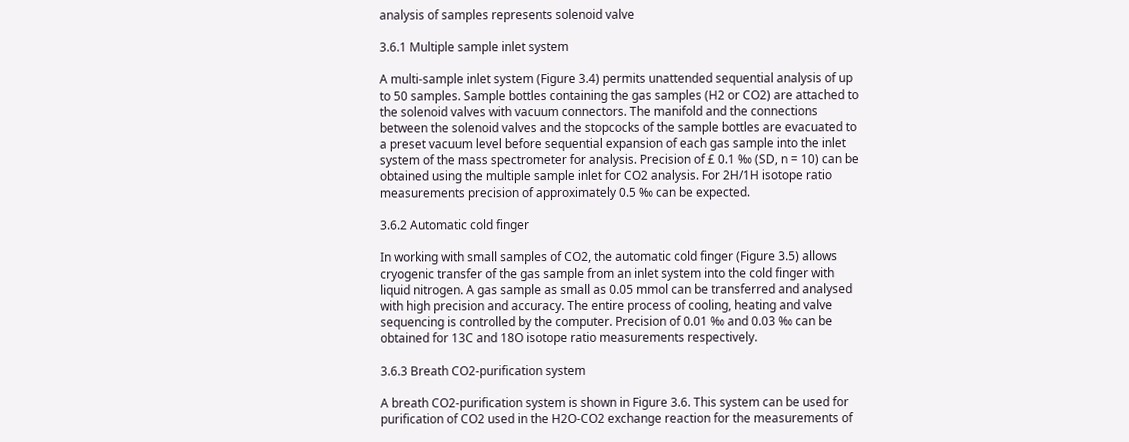analysis of samples represents solenoid valve

3.6.1 Multiple sample inlet system

A multi-sample inlet system (Figure 3.4) permits unattended sequential analysis of up to 50 samples. Sample bottles containing the gas samples (H2 or CO2) are attached to the solenoid valves with vacuum connectors. The manifold and the connections between the solenoid valves and the stopcocks of the sample bottles are evacuated to a preset vacuum level before sequential expansion of each gas sample into the inlet system of the mass spectrometer for analysis. Precision of £ 0.1 ‰ (SD, n = 10) can be obtained using the multiple sample inlet for CO2 analysis. For 2H/1H isotope ratio measurements precision of approximately 0.5 ‰ can be expected.

3.6.2 Automatic cold finger

In working with small samples of CO2, the automatic cold finger (Figure 3.5) allows cryogenic transfer of the gas sample from an inlet system into the cold finger with liquid nitrogen. A gas sample as small as 0.05 mmol can be transferred and analysed with high precision and accuracy. The entire process of cooling, heating and valve sequencing is controlled by the computer. Precision of 0.01 ‰ and 0.03 ‰ can be obtained for 13C and 18O isotope ratio measurements respectively.

3.6.3 Breath CO2-purification system

A breath CO2-purification system is shown in Figure 3.6. This system can be used for purification of CO2 used in the H2O-CO2 exchange reaction for the measurements of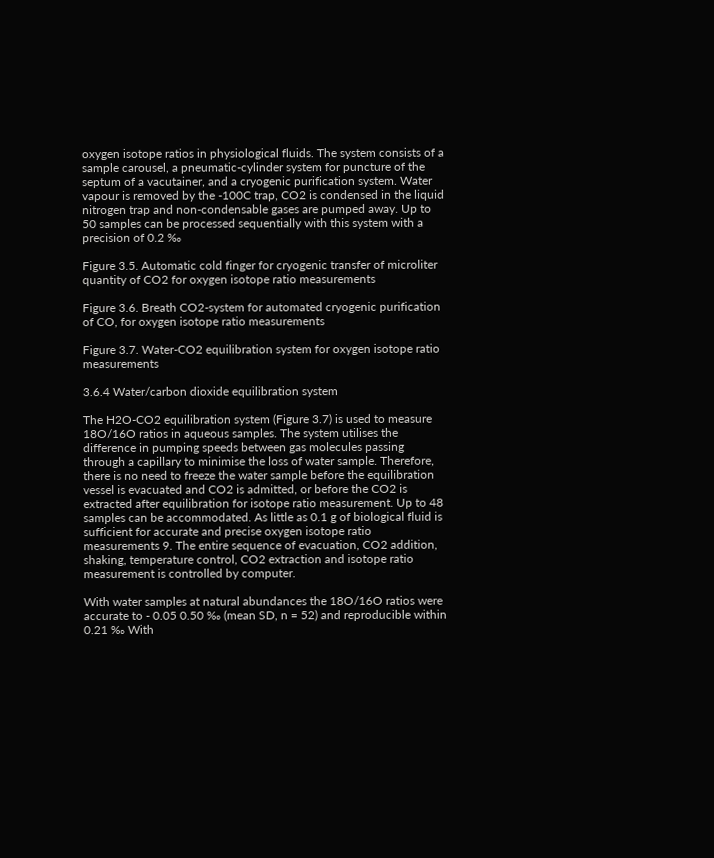oxygen isotope ratios in physiological fluids. The system consists of a sample carousel, a pneumatic-cylinder system for puncture of the septum of a vacutainer, and a cryogenic purification system. Water vapour is removed by the -100C trap, CO2 is condensed in the liquid nitrogen trap and non-condensable gases are pumped away. Up to 50 samples can be processed sequentially with this system with a precision of 0.2 ‰

Figure 3.5. Automatic cold finger for cryogenic transfer of microliter quantity of CO2 for oxygen isotope ratio measurements

Figure 3.6. Breath CO2-system for automated cryogenic purification of CO, for oxygen isotope ratio measurements

Figure 3.7. Water-CO2 equilibration system for oxygen isotope ratio measurements

3.6.4 Water/carbon dioxide equilibration system

The H2O-CO2 equilibration system (Figure 3.7) is used to measure 18O/16O ratios in aqueous samples. The system utilises the difference in pumping speeds between gas molecules passing through a capillary to minimise the loss of water sample. Therefore, there is no need to freeze the water sample before the equilibration vessel is evacuated and CO2 is admitted, or before the CO2 is extracted after equilibration for isotope ratio measurement. Up to 48 samples can be accommodated. As little as 0.1 g of biological fluid is sufficient for accurate and precise oxygen isotope ratio measurements 9. The entire sequence of evacuation, CO2 addition, shaking, temperature control, CO2 extraction and isotope ratio measurement is controlled by computer.

With water samples at natural abundances the 18O/16O ratios were accurate to - 0.05 0.50 ‰ (mean SD, n = 52) and reproducible within 0.21 ‰ With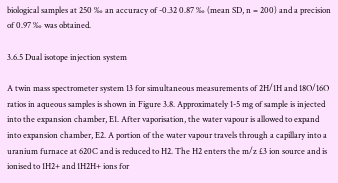biological samples at 250 ‰ an accuracy of -0.32 0.87 ‰ (mean SD, n = 200) and a precision of 0.97 ‰ was obtained.

3.6.5 Dual isotope injection system

A twin mass spectrometer system 13 for simultaneous measurements of 2H/1H and 18O/16O ratios in aqueous samples is shown in Figure 3.8. Approximately 1-5 mg of sample is injected into the expansion chamber, E1. After vaporisation, the water vapour is allowed to expand into expansion chamber, E2. A portion of the water vapour travels through a capillary into a uranium furnace at 620C and is reduced to H2. The H2 enters the m/z £3 ion source and is ionised to 1H2+ and 1H2H+ ions for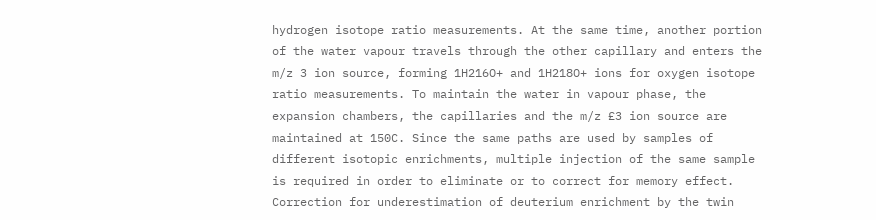hydrogen isotope ratio measurements. At the same time, another portion of the water vapour travels through the other capillary and enters the m/z 3 ion source, forming 1H216O+ and 1H218O+ ions for oxygen isotope ratio measurements. To maintain the water in vapour phase, the expansion chambers, the capillaries and the m/z £3 ion source are maintained at 150C. Since the same paths are used by samples of different isotopic enrichments, multiple injection of the same sample is required in order to eliminate or to correct for memory effect. Correction for underestimation of deuterium enrichment by the twin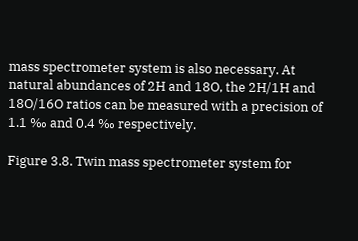mass spectrometer system is also necessary. At natural abundances of 2H and 18O, the 2H/1H and 18O/16O ratios can be measured with a precision of 1.1 ‰ and 0.4 ‰ respectively.

Figure 3.8. Twin mass spectrometer system for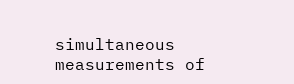simultaneous measurements of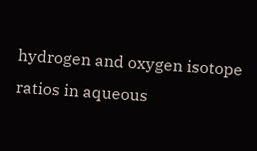hydrogen and oxygen isotope ratios in aqueous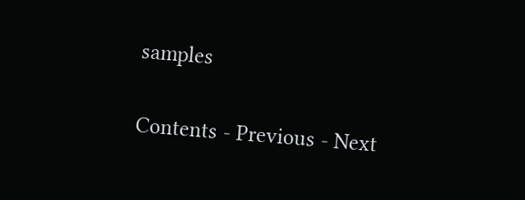samples

Contents - Previous - Next